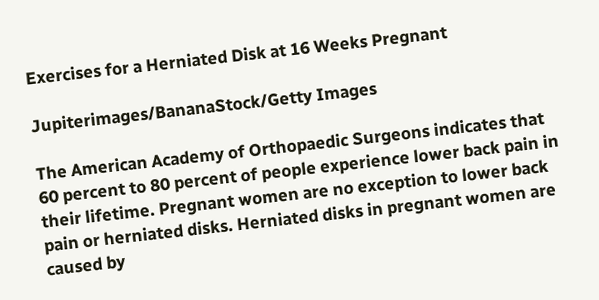Exercises for a Herniated Disk at 16 Weeks Pregnant

Jupiterimages/BananaStock/Getty Images

The American Academy of Orthopaedic Surgeons indicates that 60 percent to 80 percent of people experience lower back pain in their lifetime. Pregnant women are no exception to lower back pain or herniated disks. Herniated disks in pregnant women are caused by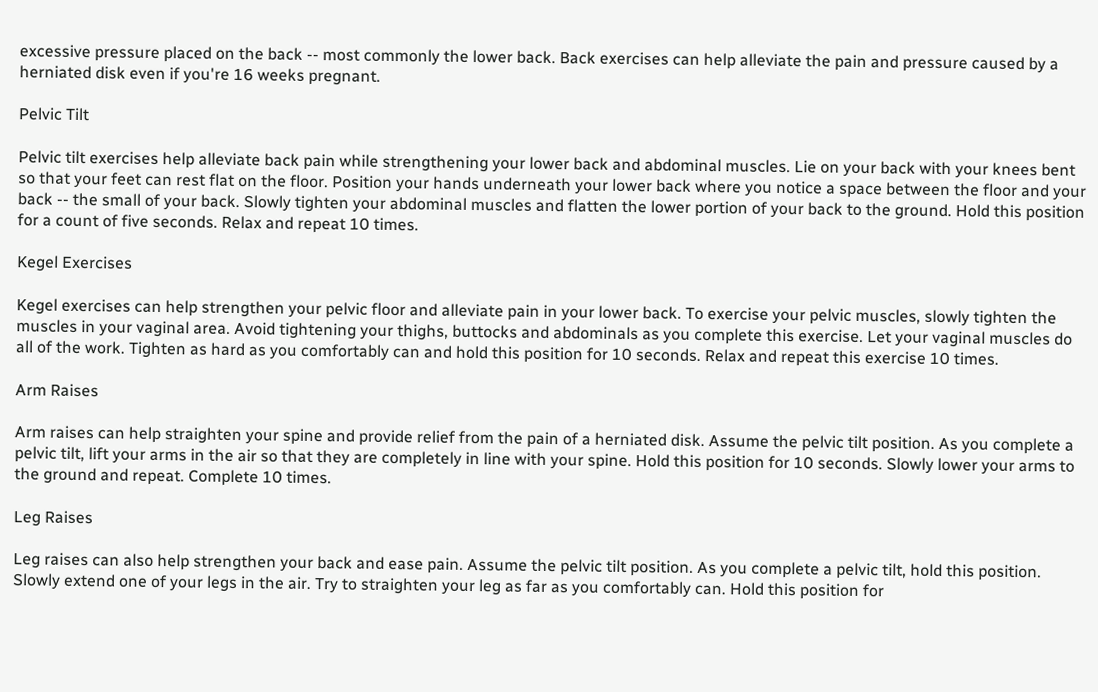excessive pressure placed on the back -- most commonly the lower back. Back exercises can help alleviate the pain and pressure caused by a herniated disk even if you're 16 weeks pregnant.

Pelvic Tilt

Pelvic tilt exercises help alleviate back pain while strengthening your lower back and abdominal muscles. Lie on your back with your knees bent so that your feet can rest flat on the floor. Position your hands underneath your lower back where you notice a space between the floor and your back -- the small of your back. Slowly tighten your abdominal muscles and flatten the lower portion of your back to the ground. Hold this position for a count of five seconds. Relax and repeat 10 times.

Kegel Exercises

Kegel exercises can help strengthen your pelvic floor and alleviate pain in your lower back. To exercise your pelvic muscles, slowly tighten the muscles in your vaginal area. Avoid tightening your thighs, buttocks and abdominals as you complete this exercise. Let your vaginal muscles do all of the work. Tighten as hard as you comfortably can and hold this position for 10 seconds. Relax and repeat this exercise 10 times.

Arm Raises

Arm raises can help straighten your spine and provide relief from the pain of a herniated disk. Assume the pelvic tilt position. As you complete a pelvic tilt, lift your arms in the air so that they are completely in line with your spine. Hold this position for 10 seconds. Slowly lower your arms to the ground and repeat. Complete 10 times.

Leg Raises

Leg raises can also help strengthen your back and ease pain. Assume the pelvic tilt position. As you complete a pelvic tilt, hold this position. Slowly extend one of your legs in the air. Try to straighten your leg as far as you comfortably can. Hold this position for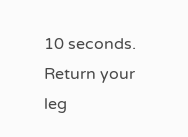10 seconds. Return your leg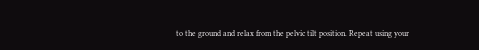to the ground and relax from the pelvic tilt position. Repeat using your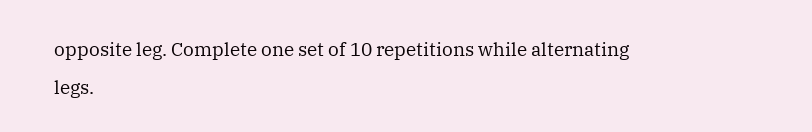opposite leg. Complete one set of 10 repetitions while alternating legs.